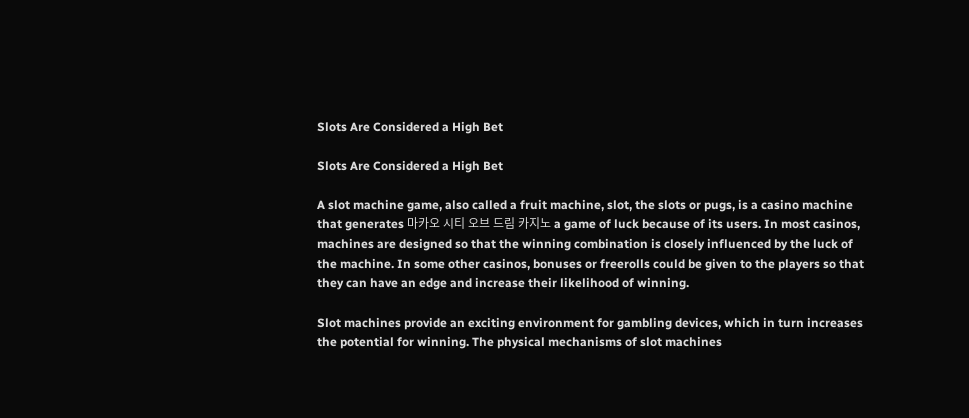Slots Are Considered a High Bet

Slots Are Considered a High Bet

A slot machine game, also called a fruit machine, slot, the slots or pugs, is a casino machine that generates 마카오 시티 오브 드림 카지노 a game of luck because of its users. In most casinos, machines are designed so that the winning combination is closely influenced by the luck of the machine. In some other casinos, bonuses or freerolls could be given to the players so that they can have an edge and increase their likelihood of winning.

Slot machines provide an exciting environment for gambling devices, which in turn increases the potential for winning. The physical mechanisms of slot machines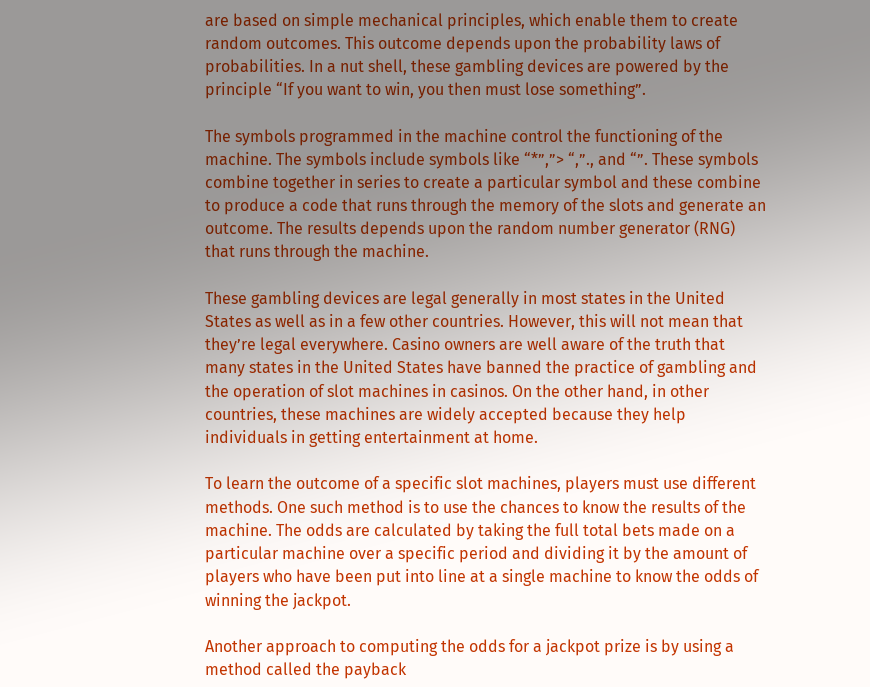are based on simple mechanical principles, which enable them to create random outcomes. This outcome depends upon the probability laws of probabilities. In a nut shell, these gambling devices are powered by the principle “If you want to win, you then must lose something”.

The symbols programmed in the machine control the functioning of the machine. The symbols include symbols like “*”,”> “,”., and “”. These symbols combine together in series to create a particular symbol and these combine to produce a code that runs through the memory of the slots and generate an outcome. The results depends upon the random number generator (RNG) that runs through the machine.

These gambling devices are legal generally in most states in the United States as well as in a few other countries. However, this will not mean that they’re legal everywhere. Casino owners are well aware of the truth that many states in the United States have banned the practice of gambling and the operation of slot machines in casinos. On the other hand, in other countries, these machines are widely accepted because they help individuals in getting entertainment at home.

To learn the outcome of a specific slot machines, players must use different methods. One such method is to use the chances to know the results of the machine. The odds are calculated by taking the full total bets made on a particular machine over a specific period and dividing it by the amount of players who have been put into line at a single machine to know the odds of winning the jackpot.

Another approach to computing the odds for a jackpot prize is by using a method called the payback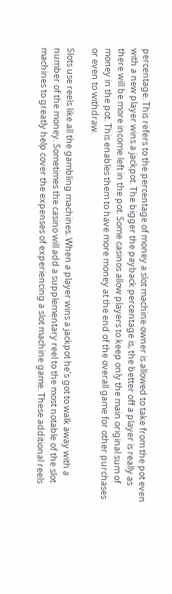percentage. This refers to the percentage of money a slot machine owner is allowed to take from the pot even with a new player wins a jackpot. The bigger the payback percentage is, the better off a player is really as there will be more income left in the pot. Some casinos allow players to keep only the main original sum of money in the pot. This enables them to have more money at the end of the overall game for other purchases or even to withdraw.

Slots use reels like all the gambling machines. When a player wins a jackpot he’s got to walk away with a number of the money. Sometimes the casino will add a supplementary reel to the most notable of the slot machines to greatly help cover the expenses of experiencing a slot machine game. These additional reels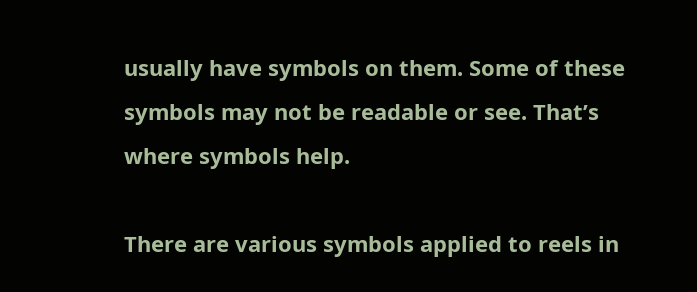usually have symbols on them. Some of these symbols may not be readable or see. That’s where symbols help.

There are various symbols applied to reels in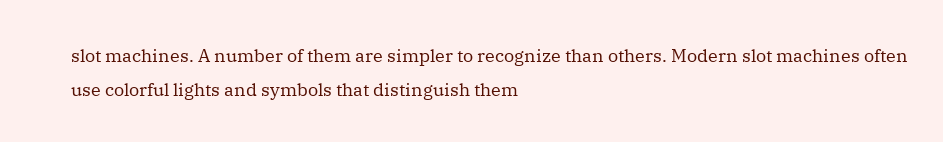slot machines. A number of them are simpler to recognize than others. Modern slot machines often use colorful lights and symbols that distinguish them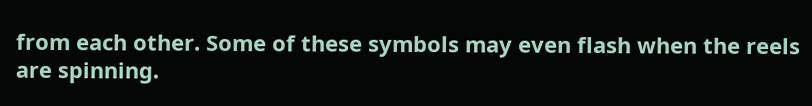from each other. Some of these symbols may even flash when the reels are spinning.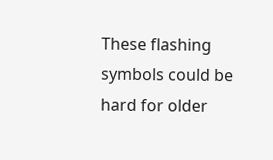These flashing symbols could be hard for older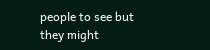people to see but they might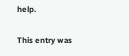help.

This entry was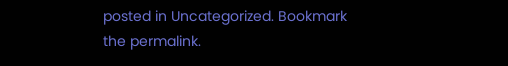posted in Uncategorized. Bookmark the permalink.